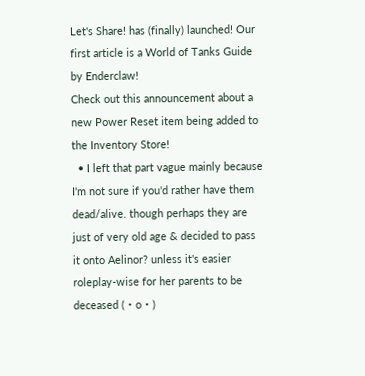Let's Share! has (finally) launched! Our first article is a World of Tanks Guide by Enderclaw!
Check out this announcement about a new Power Reset item being added to the Inventory Store!
  • I left that part vague mainly because I'm not sure if you'd rather have them dead/alive. though perhaps they are just of very old age & decided to pass it onto Aelinor? unless it's easier roleplay-wise for her parents to be deceased (・o・)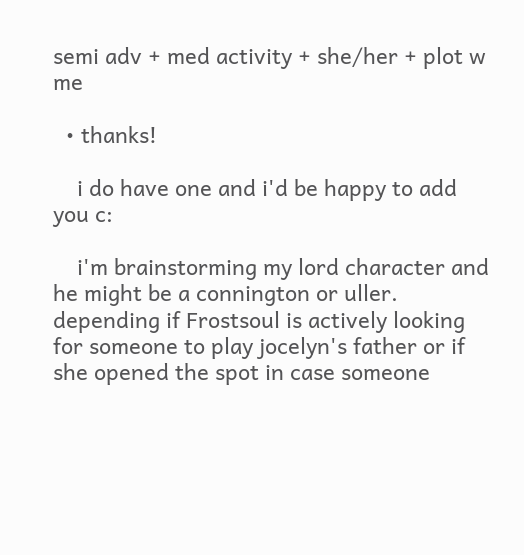semi adv + med activity + she/her + plot w me

  • thanks!

    i do have one and i'd be happy to add you c:

    i'm brainstorming my lord character and he might be a connington or uller. depending if Frostsoul is actively looking for someone to play jocelyn's father or if she opened the spot in case someone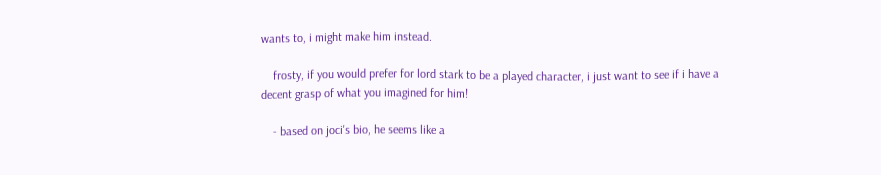wants to, i might make him instead.

    frosty, if you would prefer for lord stark to be a played character, i just want to see if i have a decent grasp of what you imagined for him!

    - based on joci's bio, he seems like a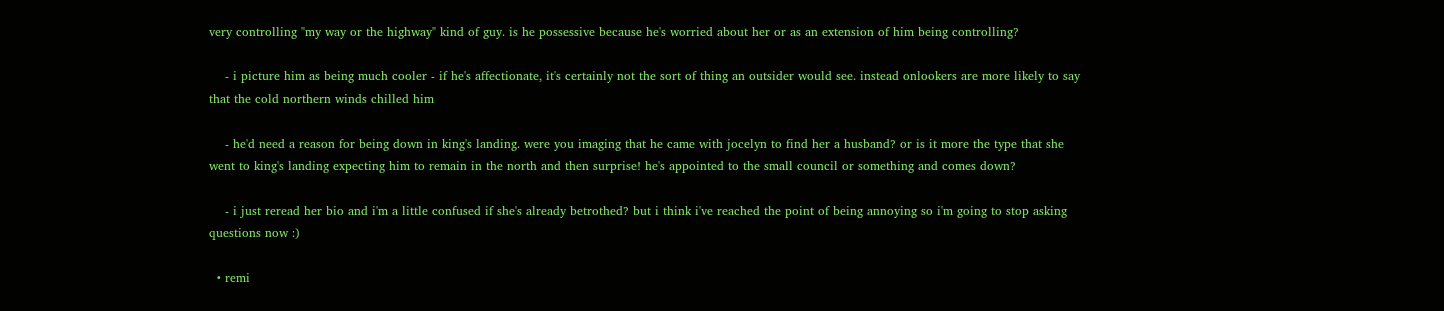very controlling "my way or the highway" kind of guy. is he possessive because he's worried about her or as an extension of him being controlling?

    - i picture him as being much cooler - if he's affectionate, it's certainly not the sort of thing an outsider would see. instead onlookers are more likely to say that the cold northern winds chilled him

    - he'd need a reason for being down in king's landing. were you imaging that he came with jocelyn to find her a husband? or is it more the type that she went to king's landing expecting him to remain in the north and then surprise! he's appointed to the small council or something and comes down?

    - i just reread her bio and i'm a little confused if she's already betrothed? but i think i've reached the point of being annoying so i'm going to stop asking questions now :)

  • remi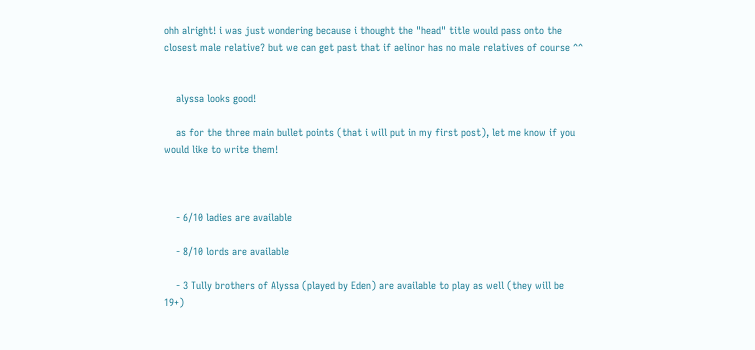ohh alright! i was just wondering because i thought the "head" title would pass onto the closest male relative? but we can get past that if aelinor has no male relatives of course ^^


    alyssa looks good!

    as for the three main bullet points (that i will put in my first post), let me know if you would like to write them!



    - 6/10 ladies are available

    - 8/10 lords are available

    - 3 Tully brothers of Alyssa (played by Eden) are available to play as well (they will be 19+)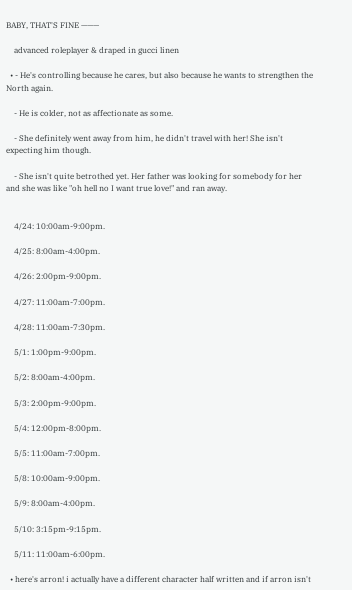BABY, THAT'S FINE ———

    advanced roleplayer & draped in gucci linen

  • - He's controlling because he cares, but also because he wants to strengthen the North again.

    - He is colder, not as affectionate as some.

    - She definitely went away from him, he didn't travel with her! She isn't expecting him though.

    - She isn't quite betrothed yet. Her father was looking for somebody for her and she was like "oh hell no I want true love!" and ran away.


    4/24: 10:00am-9:00pm.

    4/25: 8:00am-4:00pm.

    4/26: 2:00pm-9:00pm.

    4/27: 11:00am-7:00pm.

    4/28: 11:00am-7:30pm.

    5/1: 1:00pm-9:00pm.

    5/2: 8:00am-4:00pm.

    5/3: 2:00pm-9:00pm.

    5/4: 12:00pm-8:00pm.

    5/5: 11:00am-7:00pm.

    5/8: 10:00am-9:00pm.

    5/9: 8:00am-4:00pm.

    5/10: 3:15pm-9:15pm.

    5/11: 11:00am-6:00pm.

  • here's arron! i actually have a different character half written and if arron isn't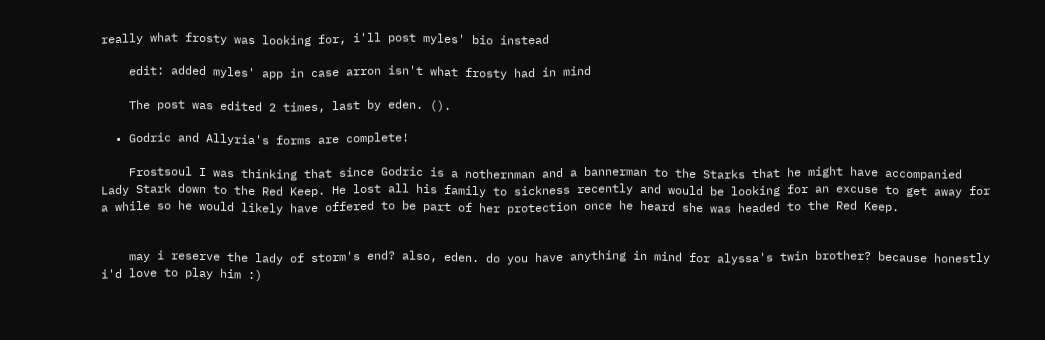really what frosty was looking for, i'll post myles' bio instead

    edit: added myles' app in case arron isn't what frosty had in mind

    The post was edited 2 times, last by eden. ().

  • Godric and Allyria's forms are complete!

    Frostsoul I was thinking that since Godric is a nothernman and a bannerman to the Starks that he might have accompanied Lady Stark down to the Red Keep. He lost all his family to sickness recently and would be looking for an excuse to get away for a while so he would likely have offered to be part of her protection once he heard she was headed to the Red Keep.


    may i reserve the lady of storm's end? also, eden. do you have anything in mind for alyssa's twin brother? because honestly i'd love to play him :)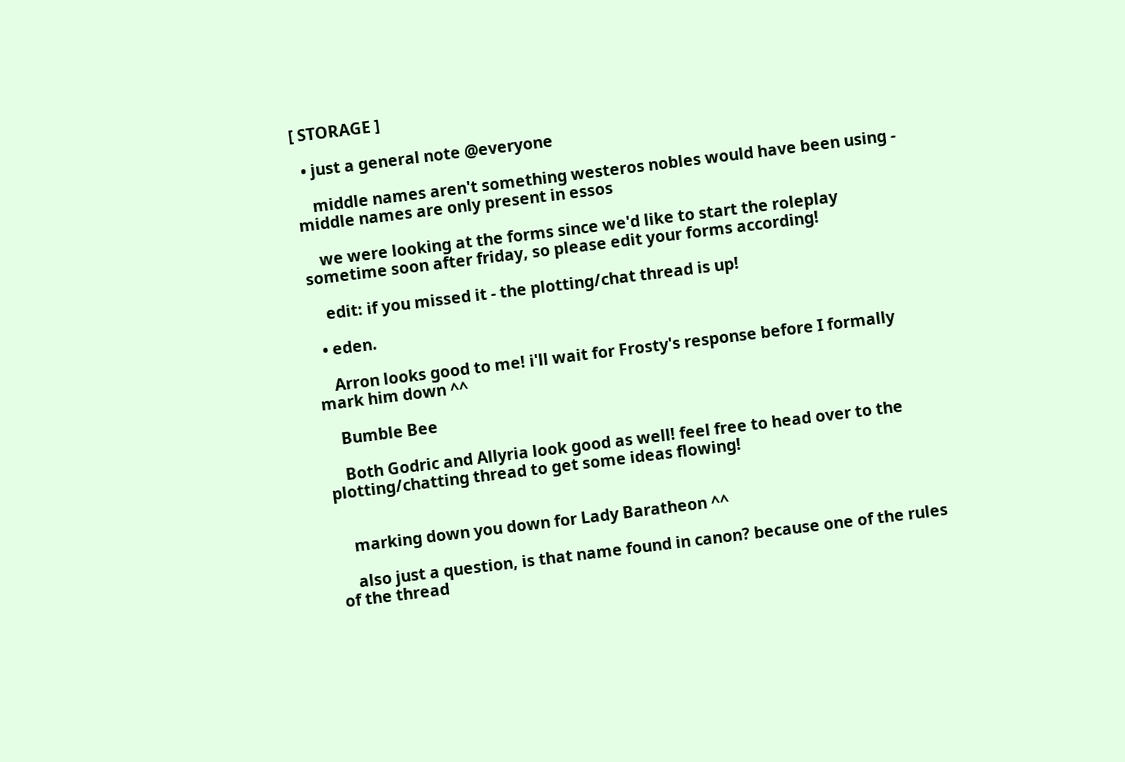[ STORAGE ]

  • just a general note @everyone

    middle names aren't something westeros nobles would have been using - middle names are only present in essos

    we were looking at the forms since we'd like to start the roleplay sometime soon after friday, so please edit your forms according!

    edit: if you missed it - the plotting/chat thread is up!

  • eden.

    Arron looks good to me! i'll wait for Frosty's response before I formally mark him down ^^

    Bumble Bee

    Both Godric and Allyria look good as well! feel free to head over to the plotting/chatting thread to get some ideas flowing!


    marking down you down for Lady Baratheon ^^

    also just a question, is that name found in canon? because one of the rules of the thread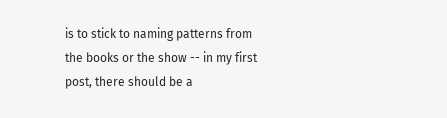is to stick to naming patterns from the books or the show -- in my first post, there should be a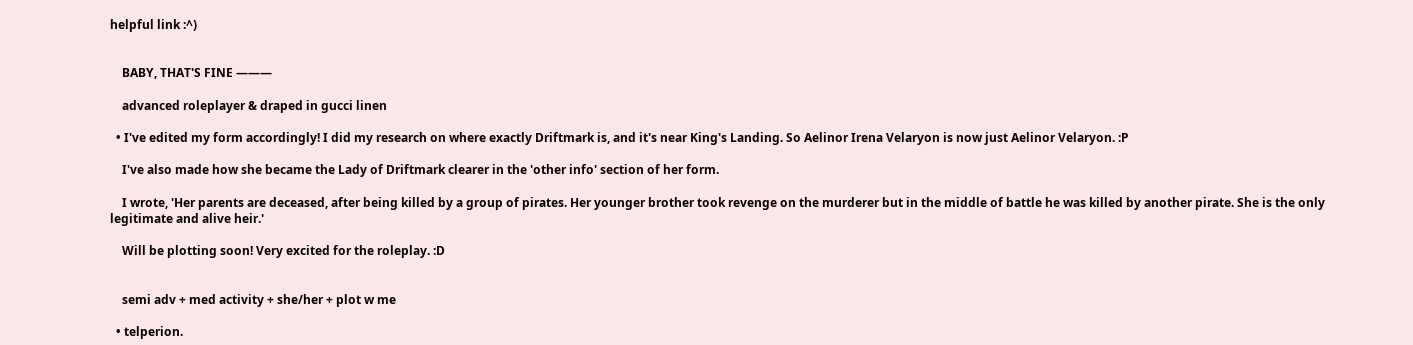helpful link :^)


    BABY, THAT'S FINE ———

    advanced roleplayer & draped in gucci linen

  • I've edited my form accordingly! I did my research on where exactly Driftmark is, and it's near King's Landing. So Aelinor Irena Velaryon is now just Aelinor Velaryon. :P

    I've also made how she became the Lady of Driftmark clearer in the 'other info' section of her form.

    I wrote, 'Her parents are deceased, after being killed by a group of pirates. Her younger brother took revenge on the murderer but in the middle of battle he was killed by another pirate. She is the only legitimate and alive heir.'

    Will be plotting soon! Very excited for the roleplay. :D


    semi adv + med activity + she/her + plot w me

  • telperion.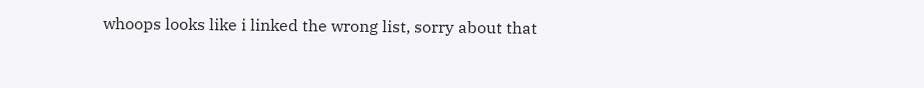whoops looks like i linked the wrong list, sorry about that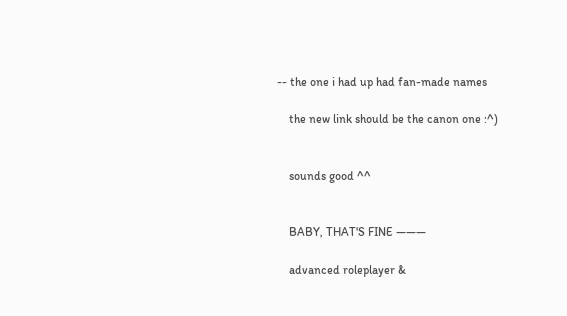-- the one i had up had fan-made names

    the new link should be the canon one :^)


    sounds good ^^


    BABY, THAT'S FINE ———

    advanced roleplayer &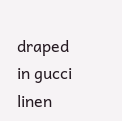draped in gucci linen